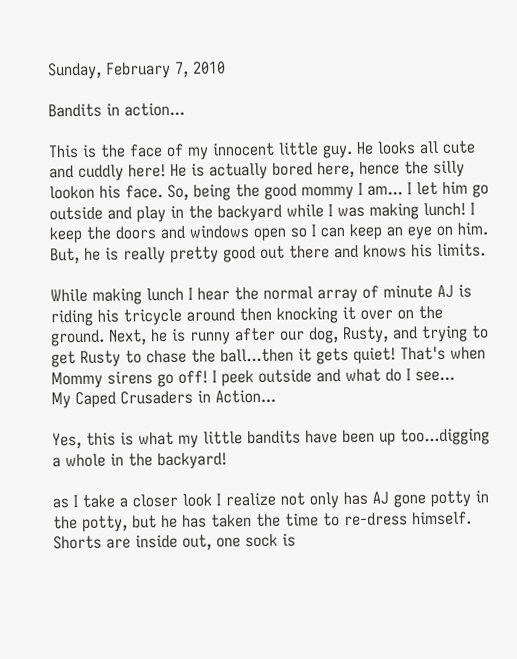Sunday, February 7, 2010

Bandits in action...

This is the face of my innocent little guy. He looks all cute and cuddly here! He is actually bored here, hence the silly lookon his face. So, being the good mommy I am... I let him go outside and play in the backyard while I was making lunch! I keep the doors and windows open so I can keep an eye on him. But, he is really pretty good out there and knows his limits.

While making lunch I hear the normal array of minute AJ is riding his tricycle around then knocking it over on the ground. Next, he is runny after our dog, Rusty, and trying to get Rusty to chase the ball...then it gets quiet! That's when Mommy sirens go off! I peek outside and what do I see...
My Caped Crusaders in Action...

Yes, this is what my little bandits have been up too...digging a whole in the backyard!

as I take a closer look I realize not only has AJ gone potty in the potty, but he has taken the time to re-dress himself. Shorts are inside out, one sock is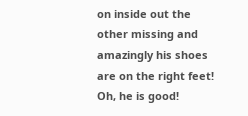on inside out the other missing and amazingly his shoes are on the right feet! Oh, he is good!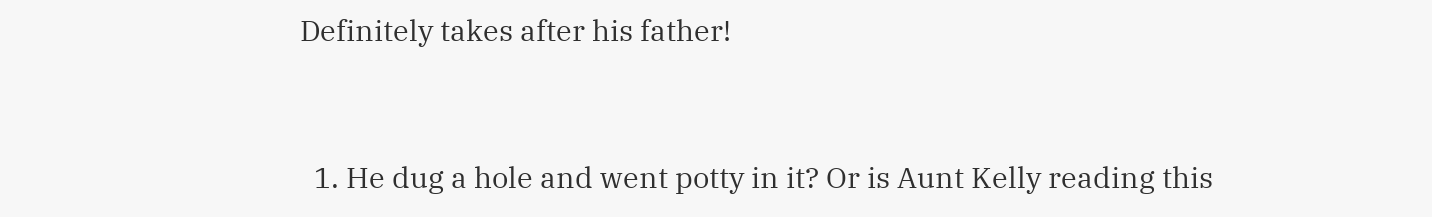Definitely takes after his father!


  1. He dug a hole and went potty in it? Or is Aunt Kelly reading this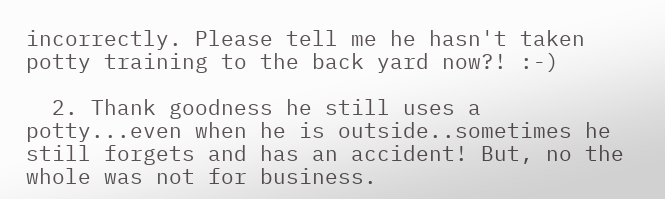incorrectly. Please tell me he hasn't taken potty training to the back yard now?! :-)

  2. Thank goodness he still uses a potty...even when he is outside..sometimes he still forgets and has an accident! But, no the whole was not for business.